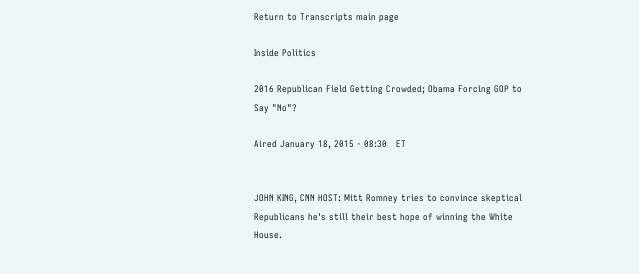Return to Transcripts main page

Inside Politics

2016 Republican Field Getting Crowded; Obama Forcing GOP to Say "No"?

Aired January 18, 2015 - 08:30   ET


JOHN KING, CNN HOST: Mitt Romney tries to convince skeptical Republicans he's still their best hope of winning the White House.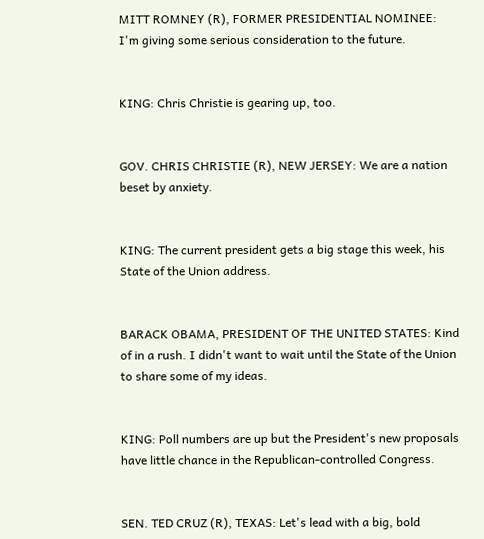MITT ROMNEY (R), FORMER PRESIDENTIAL NOMINEE: I'm giving some serious consideration to the future.


KING: Chris Christie is gearing up, too.


GOV. CHRIS CHRISTIE (R), NEW JERSEY: We are a nation beset by anxiety.


KING: The current president gets a big stage this week, his State of the Union address.


BARACK OBAMA, PRESIDENT OF THE UNITED STATES: Kind of in a rush. I didn't want to wait until the State of the Union to share some of my ideas.


KING: Poll numbers are up but the President's new proposals have little chance in the Republican-controlled Congress.


SEN. TED CRUZ (R), TEXAS: Let's lead with a big, bold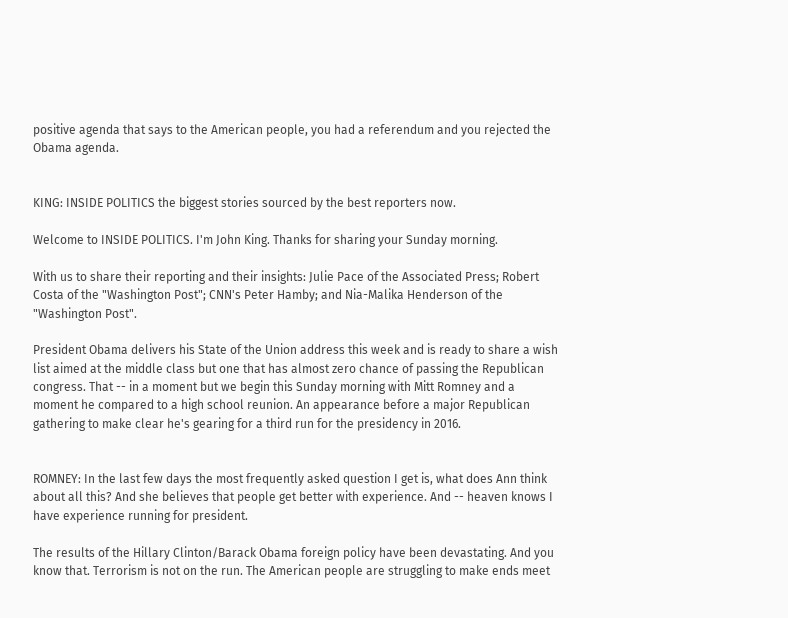positive agenda that says to the American people, you had a referendum and you rejected the Obama agenda.


KING: INSIDE POLITICS the biggest stories sourced by the best reporters now.

Welcome to INSIDE POLITICS. I'm John King. Thanks for sharing your Sunday morning.

With us to share their reporting and their insights: Julie Pace of the Associated Press; Robert Costa of the "Washington Post"; CNN's Peter Hamby; and Nia-Malika Henderson of the "Washington Post".

President Obama delivers his State of the Union address this week and is ready to share a wish list aimed at the middle class but one that has almost zero chance of passing the Republican congress. That -- in a moment but we begin this Sunday morning with Mitt Romney and a moment he compared to a high school reunion. An appearance before a major Republican gathering to make clear he's gearing for a third run for the presidency in 2016.


ROMNEY: In the last few days the most frequently asked question I get is, what does Ann think about all this? And she believes that people get better with experience. And -- heaven knows I have experience running for president.

The results of the Hillary Clinton/Barack Obama foreign policy have been devastating. And you know that. Terrorism is not on the run. The American people are struggling to make ends meet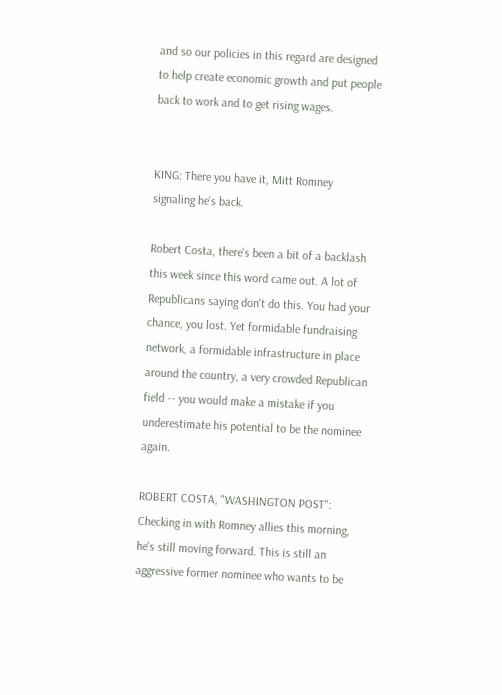and so our policies in this regard are designed to help create economic growth and put people back to work and to get rising wages.


KING: There you have it, Mitt Romney signaling he's back.

Robert Costa, there's been a bit of a backlash this week since this word came out. A lot of Republicans saying don't do this. You had your chance, you lost. Yet formidable fundraising network, a formidable infrastructure in place around the country, a very crowded Republican field -- you would make a mistake if you underestimate his potential to be the nominee again.

ROBERT COSTA, "WASHINGTON POST": Checking in with Romney allies this morning, he's still moving forward. This is still an aggressive former nominee who wants to be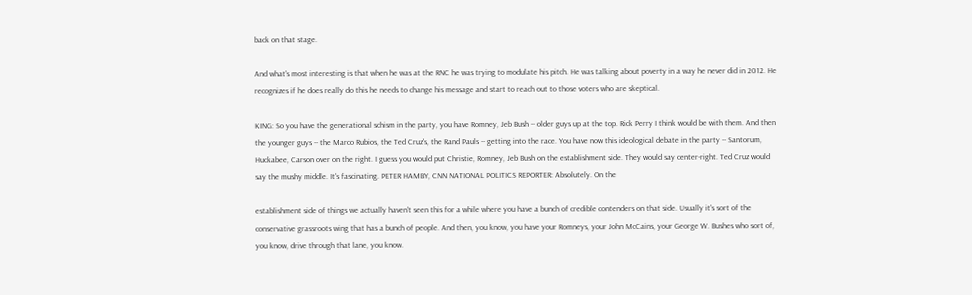back on that stage.

And what's most interesting is that when he was at the RNC he was trying to modulate his pitch. He was talking about poverty in a way he never did in 2012. He recognizes if he does really do this he needs to change his message and start to reach out to those voters who are skeptical.

KING: So you have the generational schism in the party, you have Romney, Jeb Bush -- older guys up at the top. Rick Perry I think would be with them. And then the younger guys -- the Marco Rubios, the Ted Cruz's, the Rand Pauls -- getting into the race. You have now this ideological debate in the party -- Santorum, Huckabee, Carson over on the right. I guess you would put Christie, Romney, Jeb Bush on the establishment side. They would say center-right. Ted Cruz would say the mushy middle. It's fascinating. PETER HAMBY, CNN NATIONAL POLITICS REPORTER: Absolutely. On the

establishment side of things we actually haven't seen this for a while where you have a bunch of credible contenders on that side. Usually it's sort of the conservative grassroots wing that has a bunch of people. And then, you know, you have your Romneys, your John McCains, your George W. Bushes who sort of, you know, drive through that lane, you know.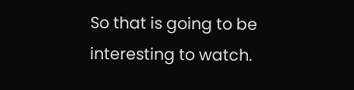So that is going to be interesting to watch.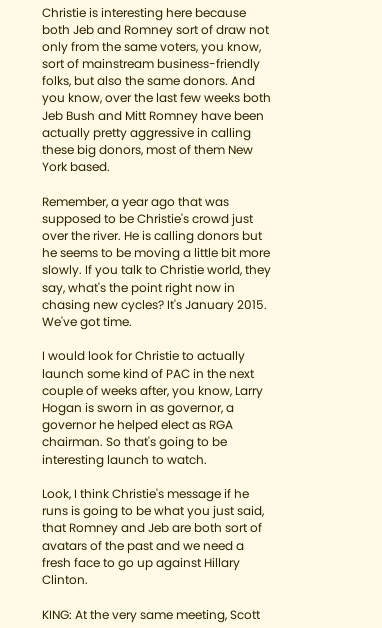Christie is interesting here because both Jeb and Romney sort of draw not only from the same voters, you know, sort of mainstream business-friendly folks, but also the same donors. And you know, over the last few weeks both Jeb Bush and Mitt Romney have been actually pretty aggressive in calling these big donors, most of them New York based.

Remember, a year ago that was supposed to be Christie's crowd just over the river. He is calling donors but he seems to be moving a little bit more slowly. If you talk to Christie world, they say, what's the point right now in chasing new cycles? It's January 2015. We've got time.

I would look for Christie to actually launch some kind of PAC in the next couple of weeks after, you know, Larry Hogan is sworn in as governor, a governor he helped elect as RGA chairman. So that's going to be interesting launch to watch.

Look, I think Christie's message if he runs is going to be what you just said, that Romney and Jeb are both sort of avatars of the past and we need a fresh face to go up against Hillary Clinton.

KING: At the very same meeting, Scott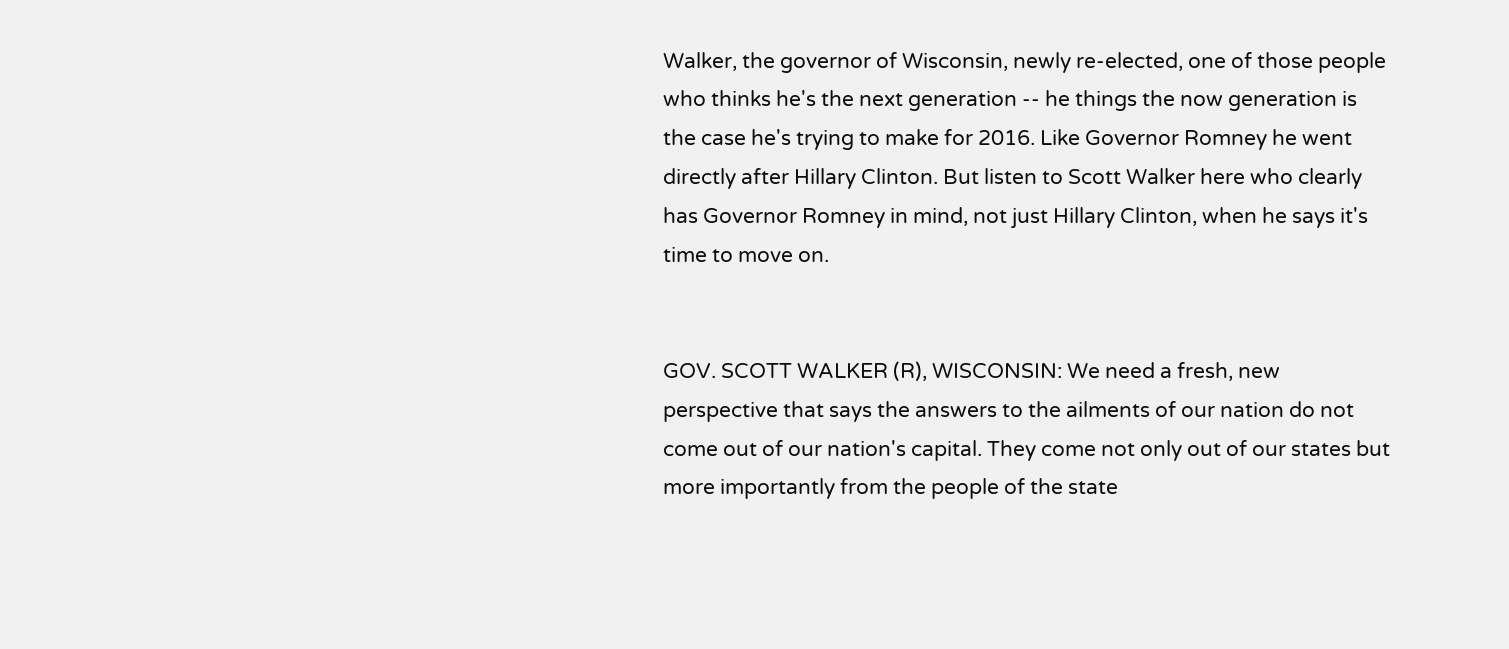Walker, the governor of Wisconsin, newly re-elected, one of those people who thinks he's the next generation -- he things the now generation is the case he's trying to make for 2016. Like Governor Romney he went directly after Hillary Clinton. But listen to Scott Walker here who clearly has Governor Romney in mind, not just Hillary Clinton, when he says it's time to move on.


GOV. SCOTT WALKER (R), WISCONSIN: We need a fresh, new perspective that says the answers to the ailments of our nation do not come out of our nation's capital. They come not only out of our states but more importantly from the people of the state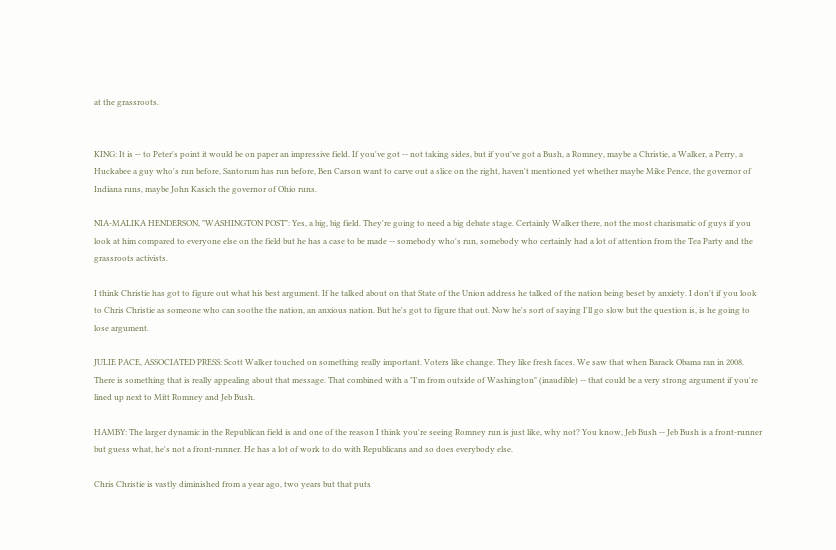at the grassroots.


KING: It is -- to Peter's point it would be on paper an impressive field. If you've got -- not taking sides, but if you've got a Bush, a Romney, maybe a Christie, a Walker, a Perry, a Huckabee a guy who's run before, Santorum has run before, Ben Carson want to carve out a slice on the right, haven't mentioned yet whether maybe Mike Pence, the governor of Indiana runs, maybe John Kasich the governor of Ohio runs.

NIA-MALIKA HENDERSON, "WASHINGTON POST": Yes, a big, big field. They're going to need a big debate stage. Certainly Walker there, not the most charismatic of guys if you look at him compared to everyone else on the field but he has a case to be made -- somebody who's run, somebody who certainly had a lot of attention from the Tea Party and the grassroots activists.

I think Christie has got to figure out what his best argument. If he talked about on that State of the Union address he talked of the nation being beset by anxiety. I don't if you look to Chris Christie as someone who can soothe the nation, an anxious nation. But he's got to figure that out. Now he's sort of saying I'll go slow but the question is, is he going to lose argument.

JULIE PACE, ASSOCIATED PRESS: Scott Walker touched on something really important. Voters like change. They like fresh faces. We saw that when Barack Obama ran in 2008. There is something that is really appealing about that message. That combined with a "I'm from outside of Washington" (inaudible) -- that could be a very strong argument if you're lined up next to Mitt Romney and Jeb Bush.

HAMBY: The larger dynamic in the Republican field is and one of the reason I think you're seeing Romney run is just like, why not? You know, Jeb Bush -- Jeb Bush is a front-runner but guess what, he's not a front-runner. He has a lot of work to do with Republicans and so does everybody else.

Chris Christie is vastly diminished from a year ago, two years but that puts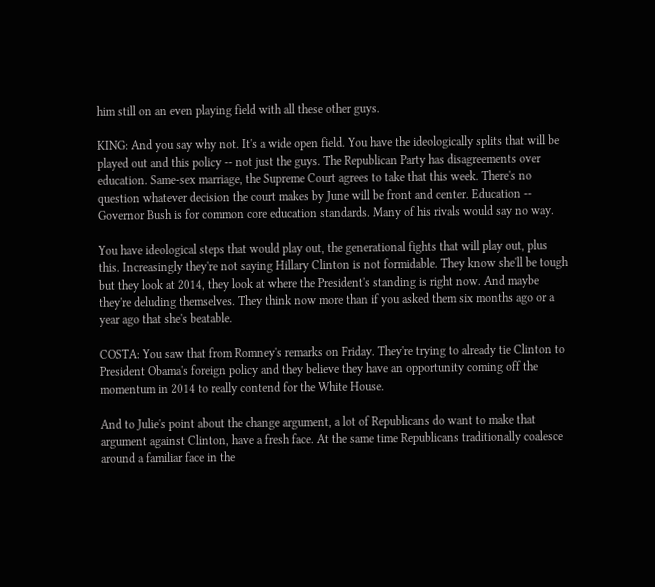him still on an even playing field with all these other guys.

KING: And you say why not. It's a wide open field. You have the ideologically splits that will be played out and this policy -- not just the guys. The Republican Party has disagreements over education. Same-sex marriage, the Supreme Court agrees to take that this week. There's no question whatever decision the court makes by June will be front and center. Education -- Governor Bush is for common core education standards. Many of his rivals would say no way.

You have ideological steps that would play out, the generational fights that will play out, plus this. Increasingly they're not saying Hillary Clinton is not formidable. They know she'll be tough but they look at 2014, they look at where the President's standing is right now. And maybe they're deluding themselves. They think now more than if you asked them six months ago or a year ago that she's beatable.

COSTA: You saw that from Romney's remarks on Friday. They're trying to already tie Clinton to President Obama's foreign policy and they believe they have an opportunity coming off the momentum in 2014 to really contend for the White House.

And to Julie's point about the change argument, a lot of Republicans do want to make that argument against Clinton, have a fresh face. At the same time Republicans traditionally coalesce around a familiar face in the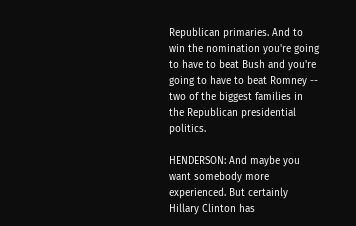Republican primaries. And to win the nomination you're going to have to beat Bush and you're going to have to beat Romney -- two of the biggest families in the Republican presidential politics.

HENDERSON: And maybe you want somebody more experienced. But certainly Hillary Clinton has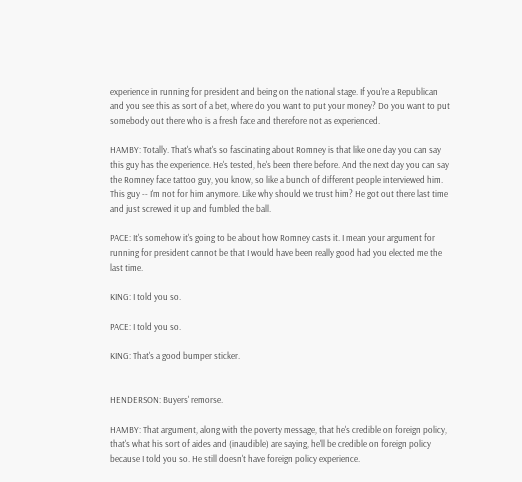experience in running for president and being on the national stage. If you're a Republican and you see this as sort of a bet, where do you want to put your money? Do you want to put somebody out there who is a fresh face and therefore not as experienced.

HAMBY: Totally. That's what's so fascinating about Romney is that like one day you can say this guy has the experience. He's tested, he's been there before. And the next day you can say the Romney face tattoo guy, you know, so like a bunch of different people interviewed him. This guy -- I'm not for him anymore. Like why should we trust him? He got out there last time and just screwed it up and fumbled the ball.

PACE: It's somehow it's going to be about how Romney casts it. I mean your argument for running for president cannot be that I would have been really good had you elected me the last time.

KING: I told you so.

PACE: I told you so.

KING: That's a good bumper sticker.


HENDERSON: Buyers' remorse.

HAMBY: That argument, along with the poverty message, that he's credible on foreign policy, that's what his sort of aides and (inaudible) are saying, he'll be credible on foreign policy because I told you so. He still doesn't have foreign policy experience.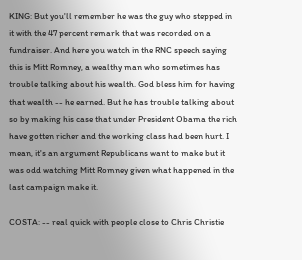KING: But you'll remember he was the guy who stepped in it with the 47 percent remark that was recorded on a fundraiser. And here you watch in the RNC speech saying this is Mitt Romney, a wealthy man who sometimes has trouble talking about his wealth. God bless him for having that wealth -- he earned. But he has trouble talking about so by making his case that under President Obama the rich have gotten richer and the working class had been hurt. I mean, it's an argument Republicans want to make but it was odd watching Mitt Romney given what happened in the last campaign make it.

COSTA: -- real quick with people close to Chris Christie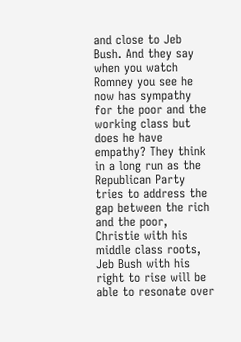and close to Jeb Bush. And they say when you watch Romney you see he now has sympathy for the poor and the working class but does he have empathy? They think in a long run as the Republican Party tries to address the gap between the rich and the poor, Christie with his middle class roots, Jeb Bush with his right to rise will be able to resonate over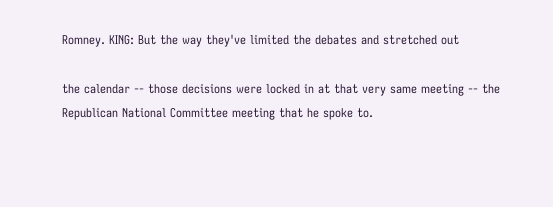Romney. KING: But the way they've limited the debates and stretched out

the calendar -- those decisions were locked in at that very same meeting -- the Republican National Committee meeting that he spoke to.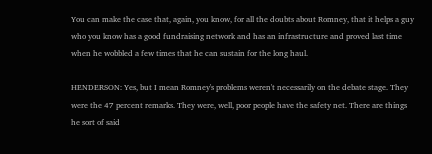You can make the case that, again, you know, for all the doubts about Romney, that it helps a guy who you know has a good fundraising network and has an infrastructure and proved last time when he wobbled a few times that he can sustain for the long haul.

HENDERSON: Yes, but I mean Romney's problems weren't necessarily on the debate stage. They were the 47 percent remarks. They were, well, poor people have the safety net. There are things he sort of said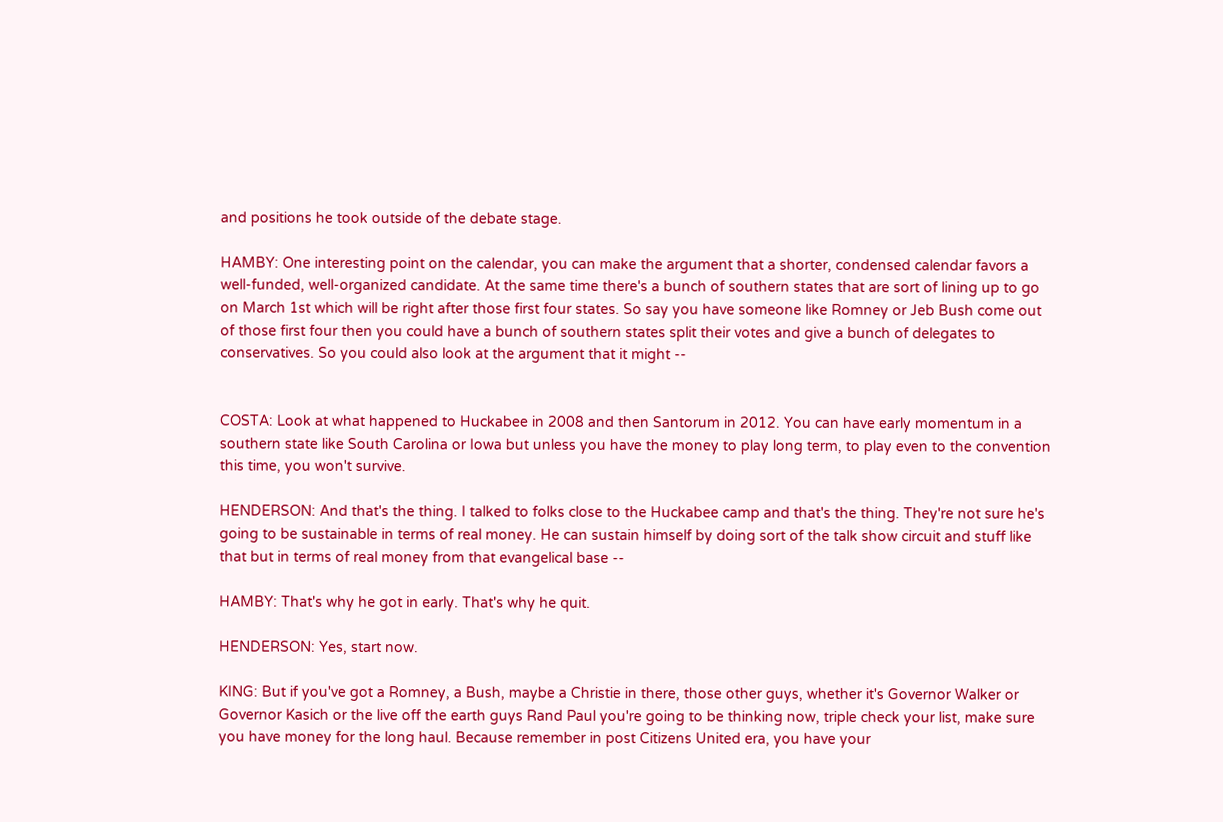and positions he took outside of the debate stage.

HAMBY: One interesting point on the calendar, you can make the argument that a shorter, condensed calendar favors a well-funded, well-organized candidate. At the same time there's a bunch of southern states that are sort of lining up to go on March 1st which will be right after those first four states. So say you have someone like Romney or Jeb Bush come out of those first four then you could have a bunch of southern states split their votes and give a bunch of delegates to conservatives. So you could also look at the argument that it might --


COSTA: Look at what happened to Huckabee in 2008 and then Santorum in 2012. You can have early momentum in a southern state like South Carolina or Iowa but unless you have the money to play long term, to play even to the convention this time, you won't survive.

HENDERSON: And that's the thing. I talked to folks close to the Huckabee camp and that's the thing. They're not sure he's going to be sustainable in terms of real money. He can sustain himself by doing sort of the talk show circuit and stuff like that but in terms of real money from that evangelical base --

HAMBY: That's why he got in early. That's why he quit.

HENDERSON: Yes, start now.

KING: But if you've got a Romney, a Bush, maybe a Christie in there, those other guys, whether it's Governor Walker or Governor Kasich or the live off the earth guys Rand Paul you're going to be thinking now, triple check your list, make sure you have money for the long haul. Because remember in post Citizens United era, you have your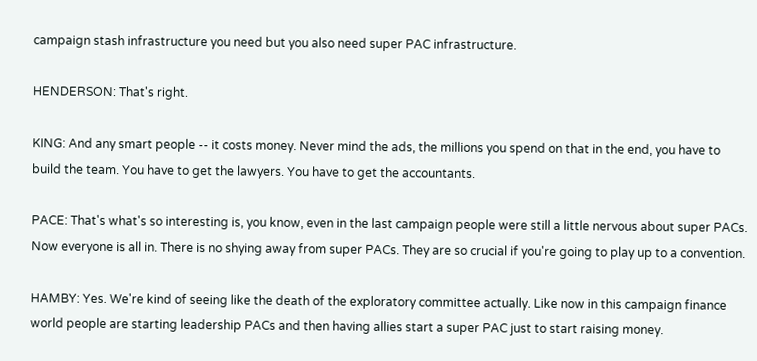campaign stash infrastructure you need but you also need super PAC infrastructure.

HENDERSON: That's right.

KING: And any smart people -- it costs money. Never mind the ads, the millions you spend on that in the end, you have to build the team. You have to get the lawyers. You have to get the accountants.

PACE: That's what's so interesting is, you know, even in the last campaign people were still a little nervous about super PACs. Now everyone is all in. There is no shying away from super PACs. They are so crucial if you're going to play up to a convention.

HAMBY: Yes. We're kind of seeing like the death of the exploratory committee actually. Like now in this campaign finance world people are starting leadership PACs and then having allies start a super PAC just to start raising money.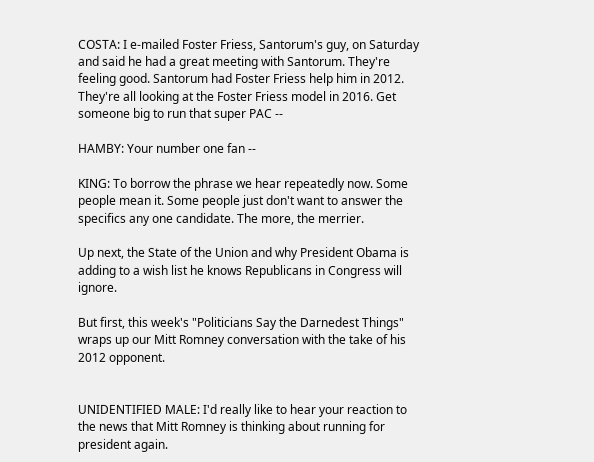COSTA: I e-mailed Foster Friess, Santorum's guy, on Saturday and said he had a great meeting with Santorum. They're feeling good. Santorum had Foster Friess help him in 2012. They're all looking at the Foster Friess model in 2016. Get someone big to run that super PAC --

HAMBY: Your number one fan --

KING: To borrow the phrase we hear repeatedly now. Some people mean it. Some people just don't want to answer the specifics any one candidate. The more, the merrier.

Up next, the State of the Union and why President Obama is adding to a wish list he knows Republicans in Congress will ignore.

But first, this week's "Politicians Say the Darnedest Things" wraps up our Mitt Romney conversation with the take of his 2012 opponent.


UNIDENTIFIED MALE: I'd really like to hear your reaction to the news that Mitt Romney is thinking about running for president again.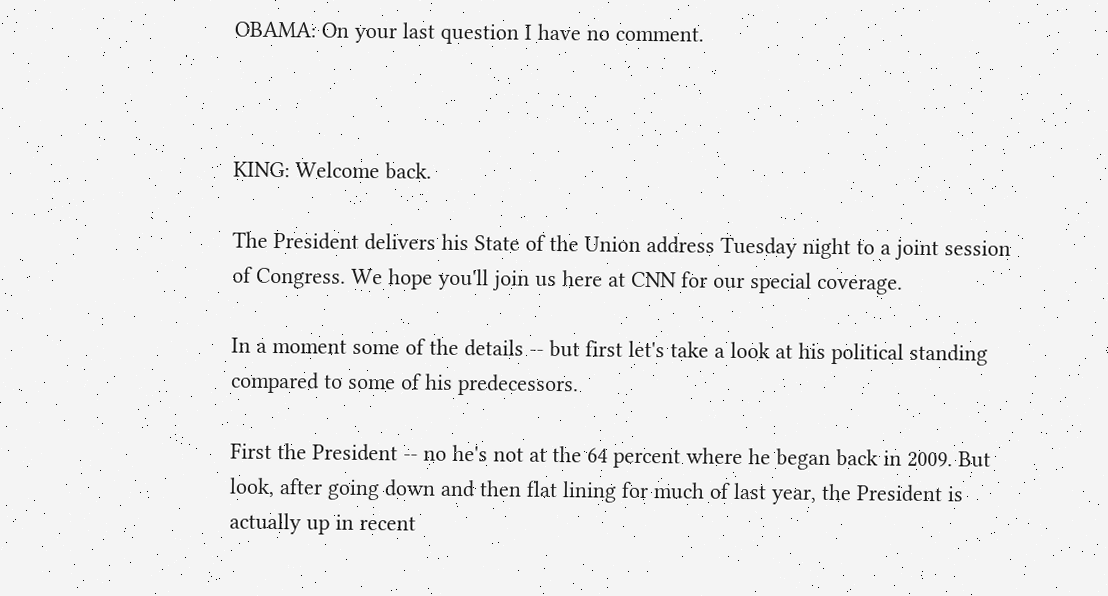OBAMA: On your last question I have no comment.



KING: Welcome back.

The President delivers his State of the Union address Tuesday night to a joint session of Congress. We hope you'll join us here at CNN for our special coverage.

In a moment some of the details -- but first let's take a look at his political standing compared to some of his predecessors.

First the President -- no he's not at the 64 percent where he began back in 2009. But look, after going down and then flat lining for much of last year, the President is actually up in recent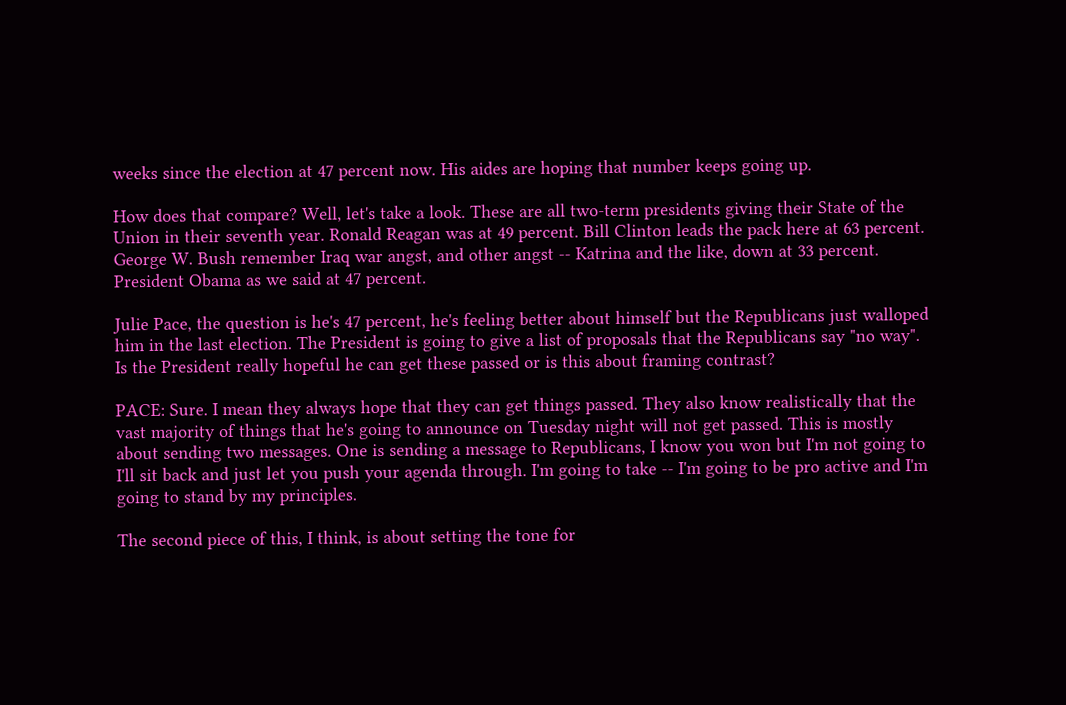weeks since the election at 47 percent now. His aides are hoping that number keeps going up.

How does that compare? Well, let's take a look. These are all two-term presidents giving their State of the Union in their seventh year. Ronald Reagan was at 49 percent. Bill Clinton leads the pack here at 63 percent. George W. Bush remember Iraq war angst, and other angst -- Katrina and the like, down at 33 percent. President Obama as we said at 47 percent.

Julie Pace, the question is he's 47 percent, he's feeling better about himself but the Republicans just walloped him in the last election. The President is going to give a list of proposals that the Republicans say "no way". Is the President really hopeful he can get these passed or is this about framing contrast?

PACE: Sure. I mean they always hope that they can get things passed. They also know realistically that the vast majority of things that he's going to announce on Tuesday night will not get passed. This is mostly about sending two messages. One is sending a message to Republicans, I know you won but I'm not going to I'll sit back and just let you push your agenda through. I'm going to take -- I'm going to be pro active and I'm going to stand by my principles.

The second piece of this, I think, is about setting the tone for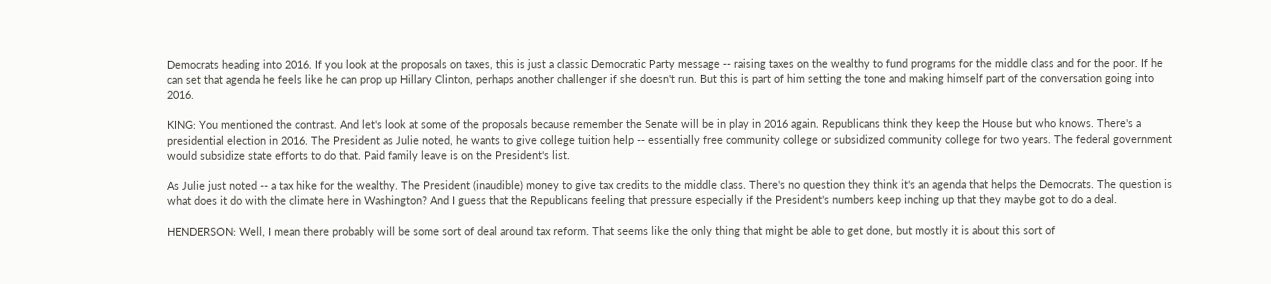Democrats heading into 2016. If you look at the proposals on taxes, this is just a classic Democratic Party message -- raising taxes on the wealthy to fund programs for the middle class and for the poor. If he can set that agenda he feels like he can prop up Hillary Clinton, perhaps another challenger if she doesn't run. But this is part of him setting the tone and making himself part of the conversation going into 2016.

KING: You mentioned the contrast. And let's look at some of the proposals because remember the Senate will be in play in 2016 again. Republicans think they keep the House but who knows. There's a presidential election in 2016. The President as Julie noted, he wants to give college tuition help -- essentially free community college or subsidized community college for two years. The federal government would subsidize state efforts to do that. Paid family leave is on the President's list.

As Julie just noted -- a tax hike for the wealthy. The President (inaudible) money to give tax credits to the middle class. There's no question they think it's an agenda that helps the Democrats. The question is what does it do with the climate here in Washington? And I guess that the Republicans feeling that pressure especially if the President's numbers keep inching up that they maybe got to do a deal.

HENDERSON: Well, I mean there probably will be some sort of deal around tax reform. That seems like the only thing that might be able to get done, but mostly it is about this sort of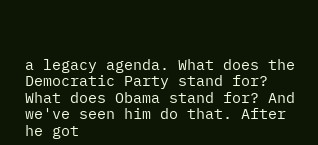a legacy agenda. What does the Democratic Party stand for? What does Obama stand for? And we've seen him do that. After he got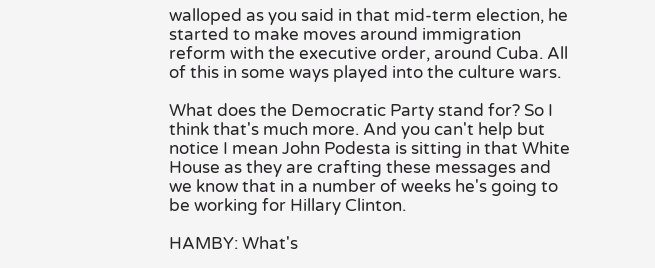walloped as you said in that mid-term election, he started to make moves around immigration reform with the executive order, around Cuba. All of this in some ways played into the culture wars.

What does the Democratic Party stand for? So I think that's much more. And you can't help but notice I mean John Podesta is sitting in that White House as they are crafting these messages and we know that in a number of weeks he's going to be working for Hillary Clinton.

HAMBY: What's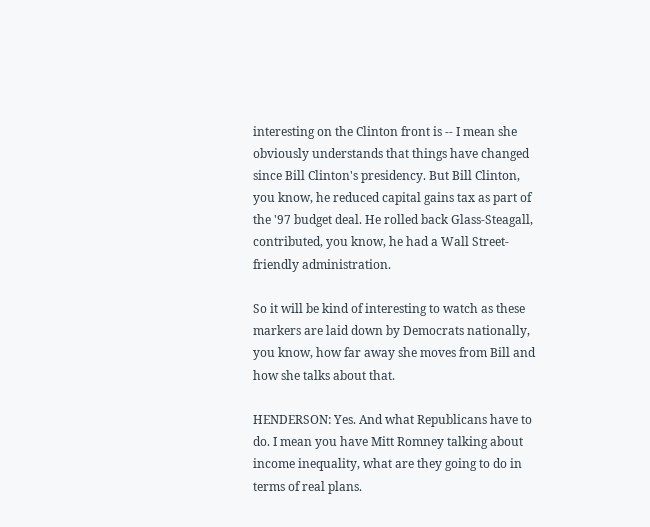interesting on the Clinton front is -- I mean she obviously understands that things have changed since Bill Clinton's presidency. But Bill Clinton, you know, he reduced capital gains tax as part of the '97 budget deal. He rolled back Glass-Steagall, contributed, you know, he had a Wall Street-friendly administration.

So it will be kind of interesting to watch as these markers are laid down by Democrats nationally, you know, how far away she moves from Bill and how she talks about that.

HENDERSON: Yes. And what Republicans have to do. I mean you have Mitt Romney talking about income inequality, what are they going to do in terms of real plans.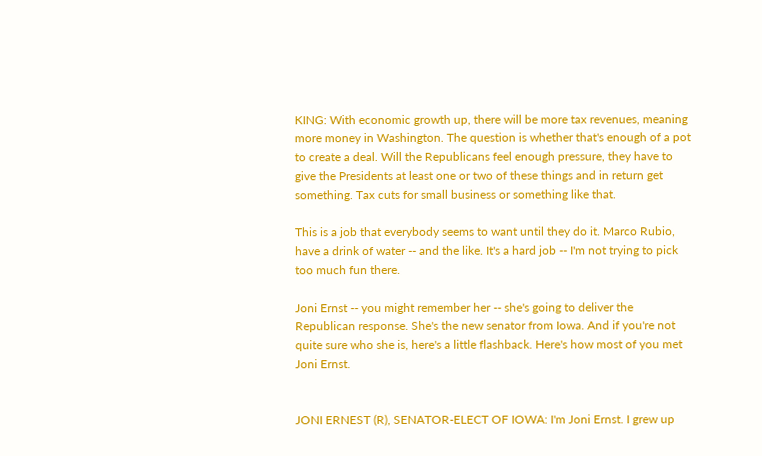KING: With economic growth up, there will be more tax revenues, meaning more money in Washington. The question is whether that's enough of a pot to create a deal. Will the Republicans feel enough pressure, they have to give the Presidents at least one or two of these things and in return get something. Tax cuts for small business or something like that.

This is a job that everybody seems to want until they do it. Marco Rubio, have a drink of water -- and the like. It's a hard job -- I'm not trying to pick too much fun there.

Joni Ernst -- you might remember her -- she's going to deliver the Republican response. She's the new senator from Iowa. And if you're not quite sure who she is, here's a little flashback. Here's how most of you met Joni Ernst.


JONI ERNEST (R), SENATOR-ELECT OF IOWA: I'm Joni Ernst. I grew up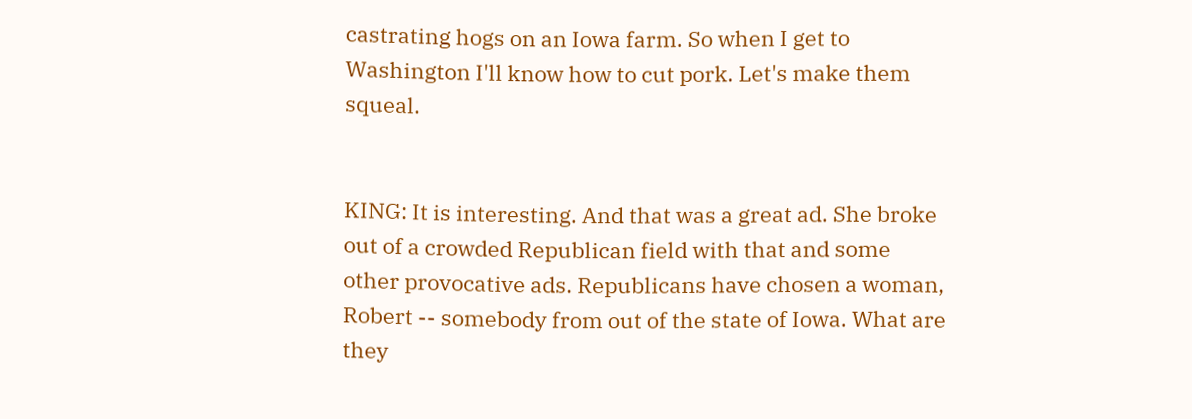castrating hogs on an Iowa farm. So when I get to Washington I'll know how to cut pork. Let's make them squeal.


KING: It is interesting. And that was a great ad. She broke out of a crowded Republican field with that and some other provocative ads. Republicans have chosen a woman, Robert -- somebody from out of the state of Iowa. What are they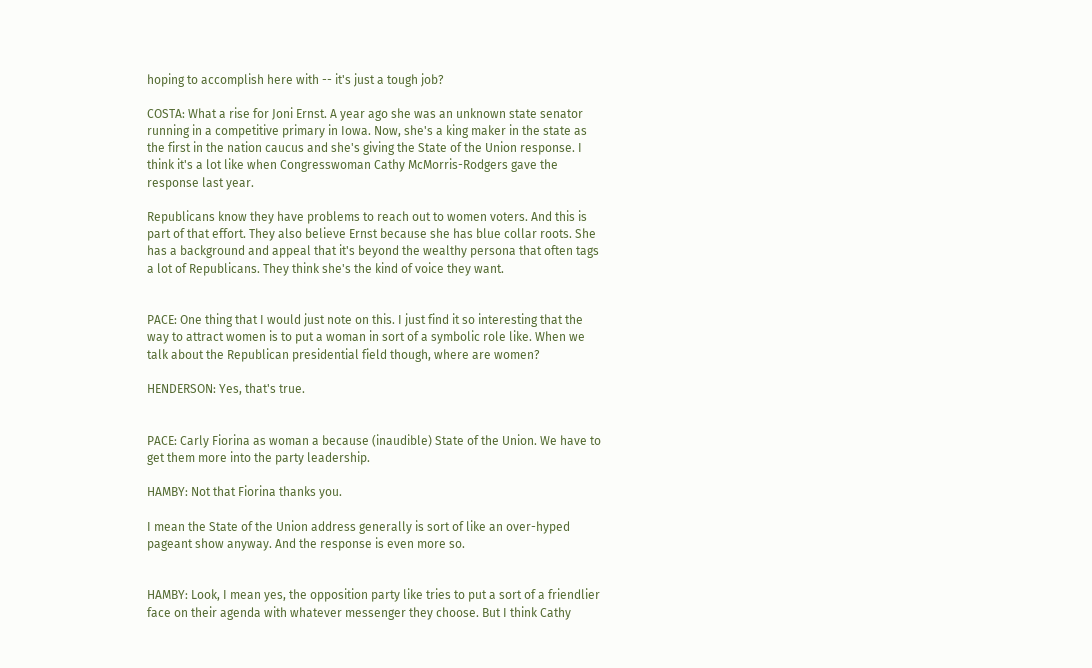hoping to accomplish here with -- it's just a tough job?

COSTA: What a rise for Joni Ernst. A year ago she was an unknown state senator running in a competitive primary in Iowa. Now, she's a king maker in the state as the first in the nation caucus and she's giving the State of the Union response. I think it's a lot like when Congresswoman Cathy McMorris-Rodgers gave the response last year.

Republicans know they have problems to reach out to women voters. And this is part of that effort. They also believe Ernst because she has blue collar roots. She has a background and appeal that it's beyond the wealthy persona that often tags a lot of Republicans. They think she's the kind of voice they want.


PACE: One thing that I would just note on this. I just find it so interesting that the way to attract women is to put a woman in sort of a symbolic role like. When we talk about the Republican presidential field though, where are women?

HENDERSON: Yes, that's true.


PACE: Carly Fiorina as woman a because (inaudible) State of the Union. We have to get them more into the party leadership.

HAMBY: Not that Fiorina thanks you.

I mean the State of the Union address generally is sort of like an over-hyped pageant show anyway. And the response is even more so.


HAMBY: Look, I mean yes, the opposition party like tries to put a sort of a friendlier face on their agenda with whatever messenger they choose. But I think Cathy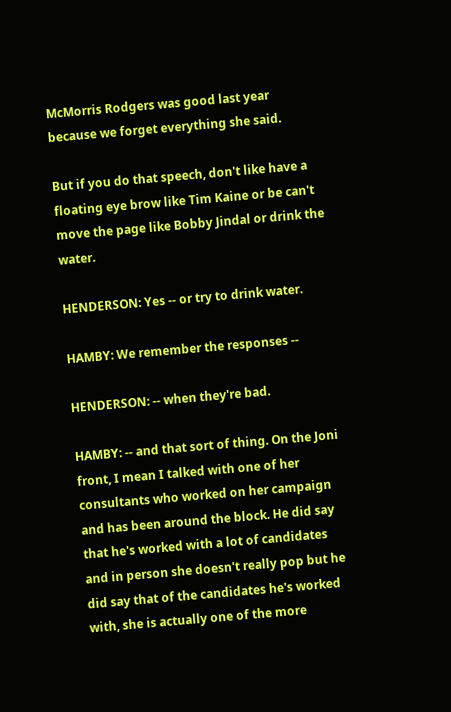McMorris Rodgers was good last year because we forget everything she said.

But if you do that speech, don't like have a floating eye brow like Tim Kaine or be can't move the page like Bobby Jindal or drink the water.

HENDERSON: Yes -- or try to drink water.

HAMBY: We remember the responses --

HENDERSON: -- when they're bad.

HAMBY: -- and that sort of thing. On the Joni front, I mean I talked with one of her consultants who worked on her campaign and has been around the block. He did say that he's worked with a lot of candidates and in person she doesn't really pop but he did say that of the candidates he's worked with, she is actually one of the more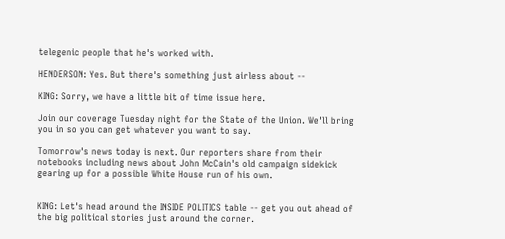telegenic people that he's worked with.

HENDERSON: Yes. But there's something just airless about --

KING: Sorry, we have a little bit of time issue here.

Join our coverage Tuesday night for the State of the Union. We'll bring you in so you can get whatever you want to say.

Tomorrow's news today is next. Our reporters share from their notebooks including news about John McCain's old campaign sidekick gearing up for a possible White House run of his own.


KING: Let's head around the INSIDE POLITICS table -- get you out ahead of the big political stories just around the corner.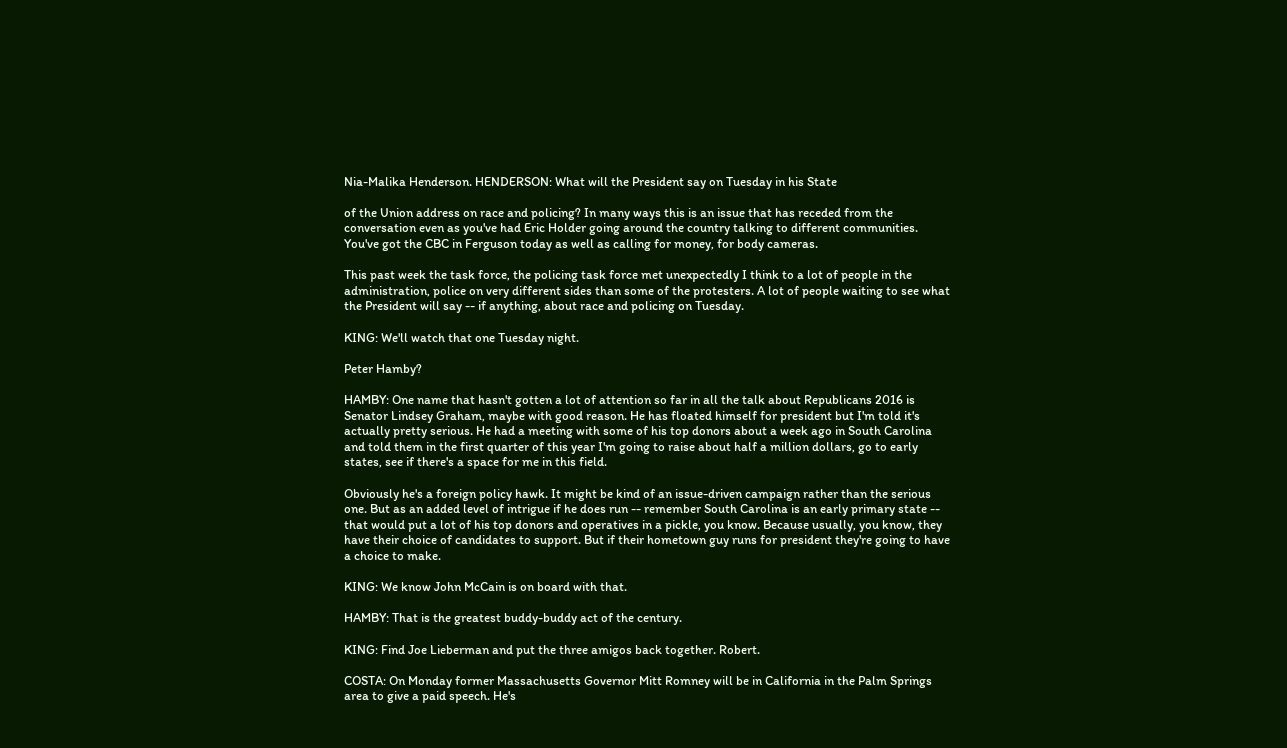Nia-Malika Henderson. HENDERSON: What will the President say on Tuesday in his State

of the Union address on race and policing? In many ways this is an issue that has receded from the conversation even as you've had Eric Holder going around the country talking to different communities. You've got the CBC in Ferguson today as well as calling for money, for body cameras.

This past week the task force, the policing task force met unexpectedly I think to a lot of people in the administration, police on very different sides than some of the protesters. A lot of people waiting to see what the President will say -- if anything, about race and policing on Tuesday.

KING: We'll watch that one Tuesday night.

Peter Hamby?

HAMBY: One name that hasn't gotten a lot of attention so far in all the talk about Republicans 2016 is Senator Lindsey Graham, maybe with good reason. He has floated himself for president but I'm told it's actually pretty serious. He had a meeting with some of his top donors about a week ago in South Carolina and told them in the first quarter of this year I'm going to raise about half a million dollars, go to early states, see if there's a space for me in this field.

Obviously he's a foreign policy hawk. It might be kind of an issue-driven campaign rather than the serious one. But as an added level of intrigue if he does run -- remember South Carolina is an early primary state -- that would put a lot of his top donors and operatives in a pickle, you know. Because usually, you know, they have their choice of candidates to support. But if their hometown guy runs for president they're going to have a choice to make.

KING: We know John McCain is on board with that.

HAMBY: That is the greatest buddy-buddy act of the century.

KING: Find Joe Lieberman and put the three amigos back together. Robert.

COSTA: On Monday former Massachusetts Governor Mitt Romney will be in California in the Palm Springs area to give a paid speech. He's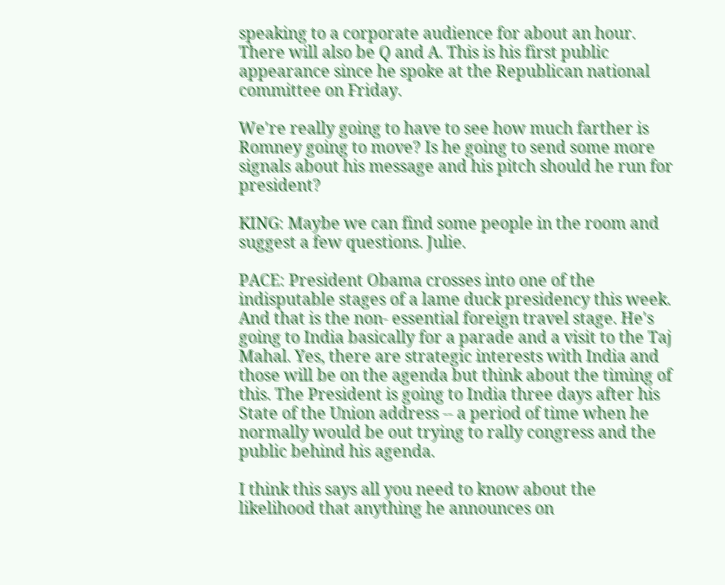speaking to a corporate audience for about an hour. There will also be Q and A. This is his first public appearance since he spoke at the Republican national committee on Friday.

We're really going to have to see how much farther is Romney going to move? Is he going to send some more signals about his message and his pitch should he run for president?

KING: Maybe we can find some people in the room and suggest a few questions. Julie.

PACE: President Obama crosses into one of the indisputable stages of a lame duck presidency this week. And that is the non- essential foreign travel stage. He's going to India basically for a parade and a visit to the Taj Mahal. Yes, there are strategic interests with India and those will be on the agenda but think about the timing of this. The President is going to India three days after his State of the Union address -- a period of time when he normally would be out trying to rally congress and the public behind his agenda.

I think this says all you need to know about the likelihood that anything he announces on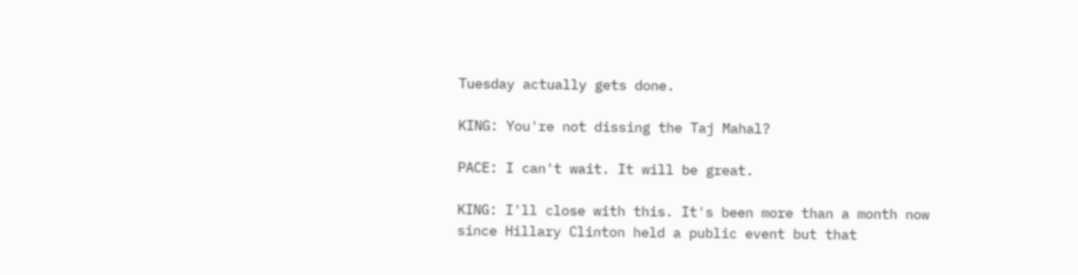Tuesday actually gets done.

KING: You're not dissing the Taj Mahal?

PACE: I can't wait. It will be great.

KING: I'll close with this. It's been more than a month now since Hillary Clinton held a public event but that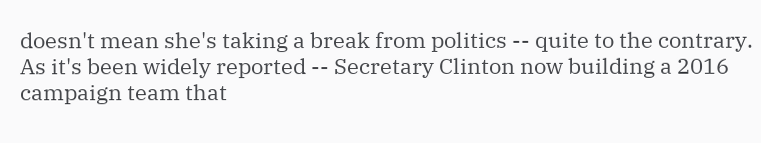doesn't mean she's taking a break from politics -- quite to the contrary. As it's been widely reported -- Secretary Clinton now building a 2016 campaign team that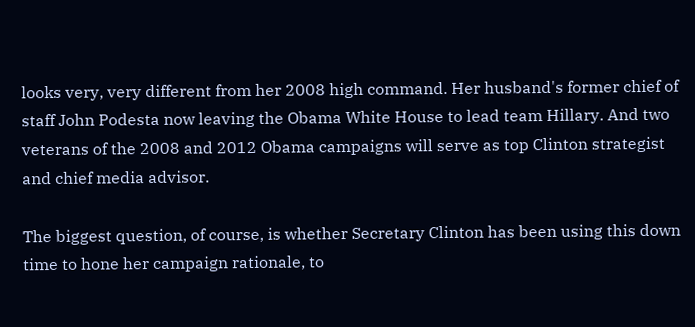looks very, very different from her 2008 high command. Her husband's former chief of staff John Podesta now leaving the Obama White House to lead team Hillary. And two veterans of the 2008 and 2012 Obama campaigns will serve as top Clinton strategist and chief media advisor.

The biggest question, of course, is whether Secretary Clinton has been using this down time to hone her campaign rationale, to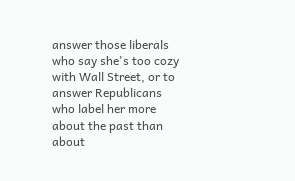answer those liberals who say she's too cozy with Wall Street, or to answer Republicans who label her more about the past than about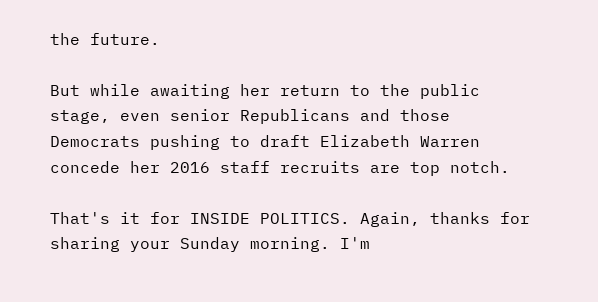the future.

But while awaiting her return to the public stage, even senior Republicans and those Democrats pushing to draft Elizabeth Warren concede her 2016 staff recruits are top notch.

That's it for INSIDE POLITICS. Again, thanks for sharing your Sunday morning. I'm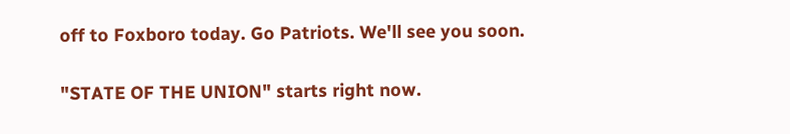off to Foxboro today. Go Patriots. We'll see you soon.

"STATE OF THE UNION" starts right now.